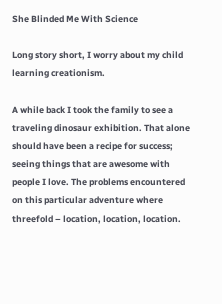She Blinded Me With Science

Long story short, I worry about my child learning creationism.

A while back I took the family to see a traveling dinosaur exhibition. That alone should have been a recipe for success; seeing things that are awesome with people I love. The problems encountered on this particular adventure where threefold – location, location, location.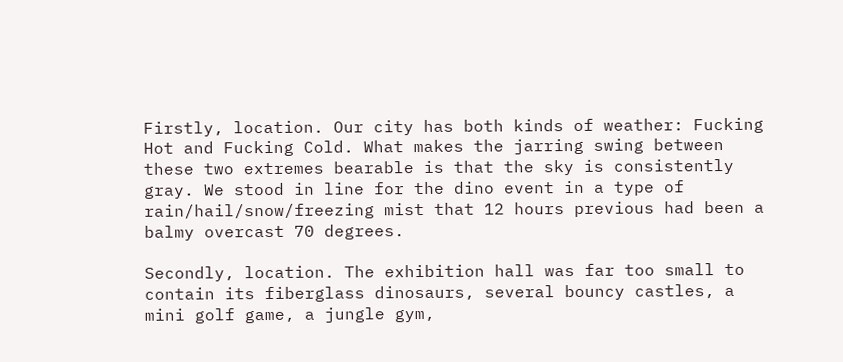Firstly, location. Our city has both kinds of weather: Fucking Hot and Fucking Cold. What makes the jarring swing between these two extremes bearable is that the sky is consistently gray. We stood in line for the dino event in a type of rain/hail/snow/freezing mist that 12 hours previous had been a balmy overcast 70 degrees.

Secondly, location. The exhibition hall was far too small to contain its fiberglass dinosaurs, several bouncy castles, a mini golf game, a jungle gym,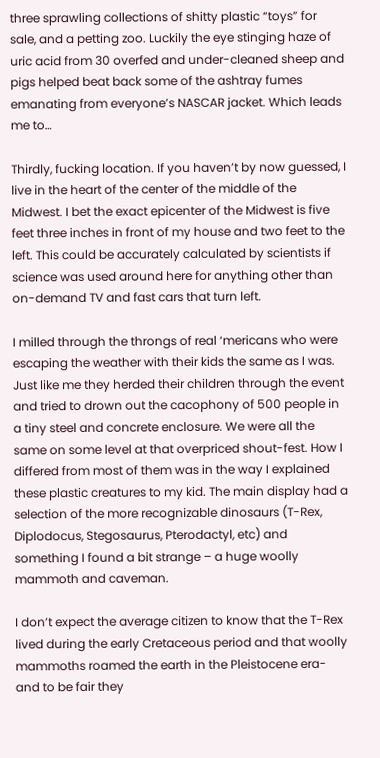three sprawling collections of shitty plastic “toys” for sale, and a petting zoo. Luckily the eye stinging haze of uric acid from 30 overfed and under-cleaned sheep and pigs helped beat back some of the ashtray fumes emanating from everyone’s NASCAR jacket. Which leads me to…

Thirdly, fucking location. If you haven’t by now guessed, I live in the heart of the center of the middle of the Midwest. I bet the exact epicenter of the Midwest is five feet three inches in front of my house and two feet to the left. This could be accurately calculated by scientists if science was used around here for anything other than on-demand TV and fast cars that turn left.

I milled through the throngs of real ‘mericans who were escaping the weather with their kids the same as I was. Just like me they herded their children through the event and tried to drown out the cacophony of 500 people in a tiny steel and concrete enclosure. We were all the same on some level at that overpriced shout-fest. How I differed from most of them was in the way I explained these plastic creatures to my kid. The main display had a selection of the more recognizable dinosaurs (T-Rex, Diplodocus, Stegosaurus, Pterodactyl, etc) and something I found a bit strange – a huge woolly mammoth and caveman.

I don’t expect the average citizen to know that the T-Rex lived during the early Cretaceous period and that woolly mammoths roamed the earth in the Pleistocene era- and to be fair they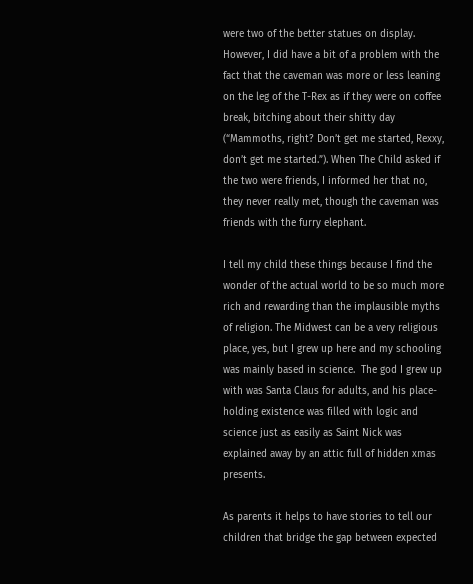were two of the better statues on display. However, I did have a bit of a problem with the fact that the caveman was more or less leaning on the leg of the T-Rex as if they were on coffee break, bitching about their shitty day (“Mammoths, right? Don’t get me started, Rexxy, don’t get me started.”). When The Child asked if the two were friends, I informed her that no, they never really met, though the caveman was friends with the furry elephant.

I tell my child these things because I find the wonder of the actual world to be so much more rich and rewarding than the implausible myths of religion. The Midwest can be a very religious place, yes, but I grew up here and my schooling was mainly based in science.  The god I grew up with was Santa Claus for adults, and his place-holding existence was filled with logic and science just as easily as Saint Nick was explained away by an attic full of hidden xmas presents.

As parents it helps to have stories to tell our children that bridge the gap between expected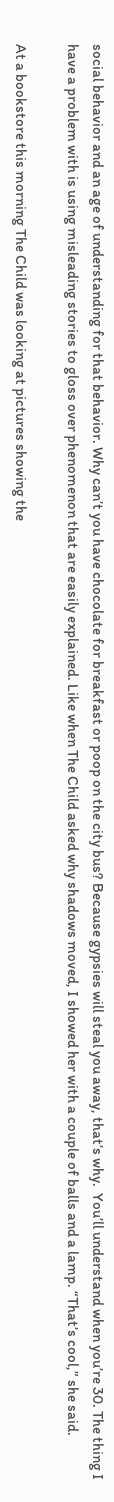social behavior and an age of understanding for that behavior. Why can’t you have chocolate for breakfast or poop on the city bus? Because gypsies will steal you away, that’s why.  You’ll understand when you’re 30. The thing I have a problem with is using misleading stories to gloss over phenomenon that are easily explained. Like when The Child asked why shadows moved, I showed her with a couple of balls and a lamp. “That’s cool,” she said.

At a bookstore this morning The Child was looking at pictures showing the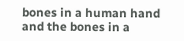bones in a human hand and the bones in a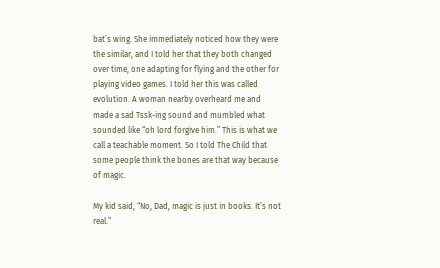bat’s wing. She immediately noticed how they were the similar, and I told her that they both changed over time, one adapting for flying and the other for playing video games. I told her this was called evolution. A woman nearby overheard me and made a sad Tssk-ing sound and mumbled what sounded like “oh lord forgive him.” This is what we call a teachable moment. So I told The Child that some people think the bones are that way because of magic.

My kid said, “No, Dad, magic is just in books. It’s not real.”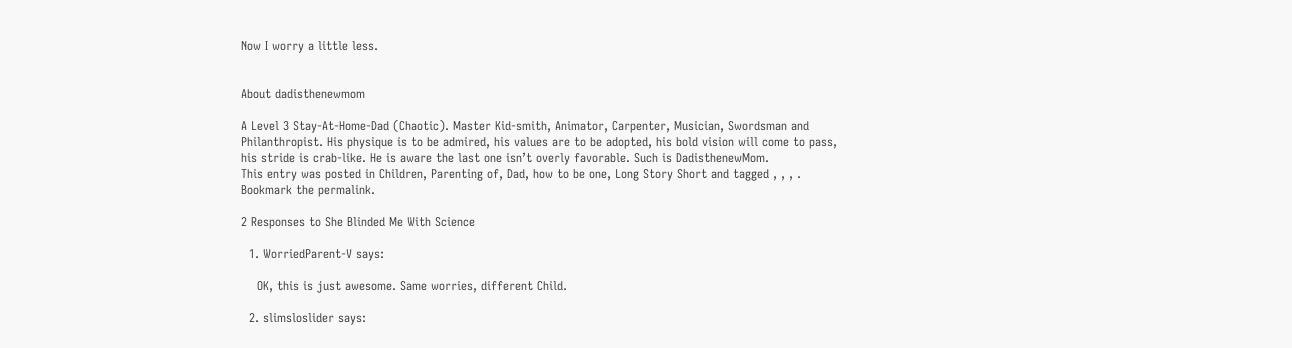Now I worry a little less.


About dadisthenewmom

A Level 3 Stay-At-Home-Dad (Chaotic). Master Kid-smith, Animator, Carpenter, Musician, Swordsman and Philanthropist. His physique is to be admired, his values are to be adopted, his bold vision will come to pass, his stride is crab-like. He is aware the last one isn’t overly favorable. Such is DadisthenewMom.
This entry was posted in Children, Parenting of, Dad, how to be one, Long Story Short and tagged , , , . Bookmark the permalink.

2 Responses to She Blinded Me With Science

  1. WorriedParent-V says:

    OK, this is just awesome. Same worries, different Child.

  2. slimsloslider says: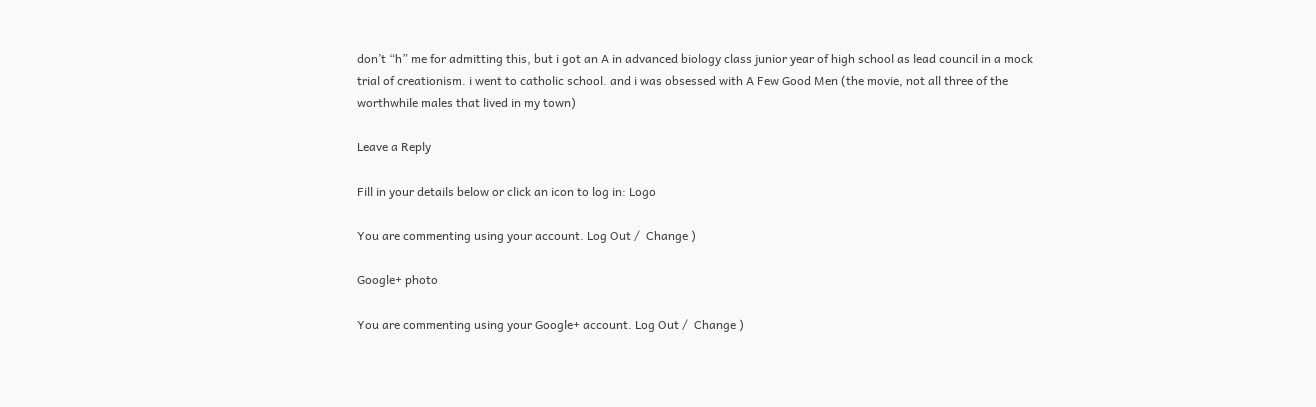don’t “h” me for admitting this, but i got an A in advanced biology class junior year of high school as lead council in a mock trial of creationism. i went to catholic school. and i was obsessed with A Few Good Men (the movie, not all three of the worthwhile males that lived in my town)

Leave a Reply

Fill in your details below or click an icon to log in: Logo

You are commenting using your account. Log Out /  Change )

Google+ photo

You are commenting using your Google+ account. Log Out /  Change )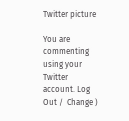Twitter picture

You are commenting using your Twitter account. Log Out /  Change )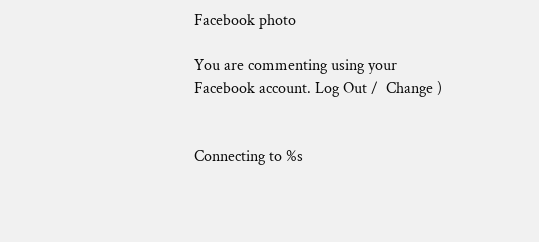Facebook photo

You are commenting using your Facebook account. Log Out /  Change )


Connecting to %s